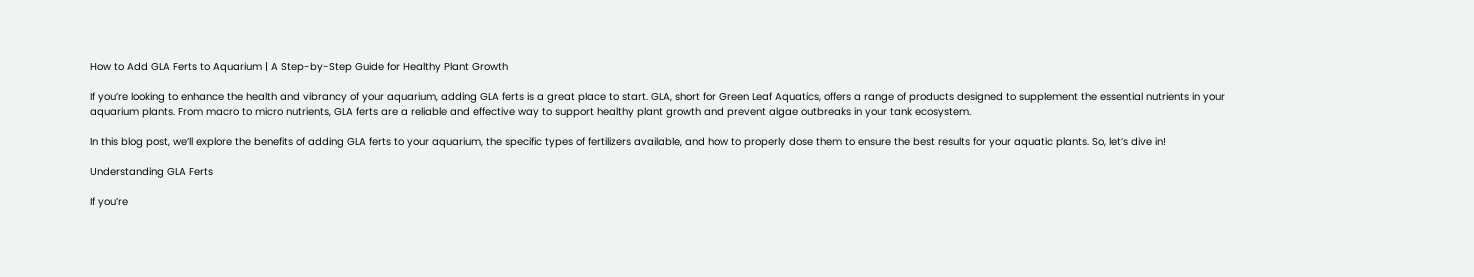How to Add GLA Ferts to Aquarium | A Step-by-Step Guide for Healthy Plant Growth

If you’re looking to enhance the health and vibrancy of your aquarium, adding GLA ferts is a great place to start. GLA, short for Green Leaf Aquatics, offers a range of products designed to supplement the essential nutrients in your aquarium plants. From macro to micro nutrients, GLA ferts are a reliable and effective way to support healthy plant growth and prevent algae outbreaks in your tank ecosystem.

In this blog post, we’ll explore the benefits of adding GLA ferts to your aquarium, the specific types of fertilizers available, and how to properly dose them to ensure the best results for your aquatic plants. So, let’s dive in!

Understanding GLA Ferts

If you’re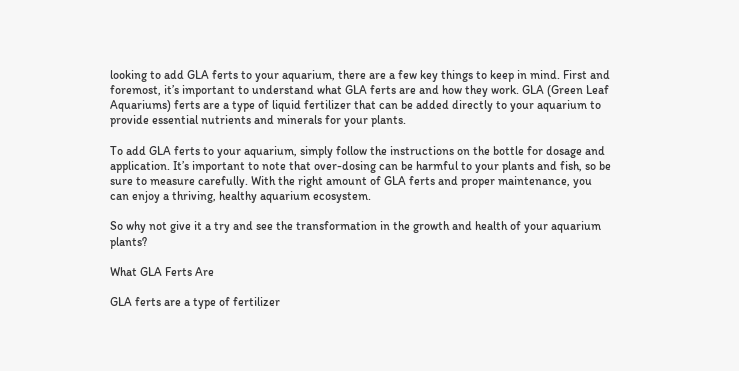looking to add GLA ferts to your aquarium, there are a few key things to keep in mind. First and foremost, it’s important to understand what GLA ferts are and how they work. GLA (Green Leaf Aquariums) ferts are a type of liquid fertilizer that can be added directly to your aquarium to provide essential nutrients and minerals for your plants.

To add GLA ferts to your aquarium, simply follow the instructions on the bottle for dosage and application. It’s important to note that over-dosing can be harmful to your plants and fish, so be sure to measure carefully. With the right amount of GLA ferts and proper maintenance, you can enjoy a thriving, healthy aquarium ecosystem.

So why not give it a try and see the transformation in the growth and health of your aquarium plants?

What GLA Ferts Are

GLA ferts are a type of fertilizer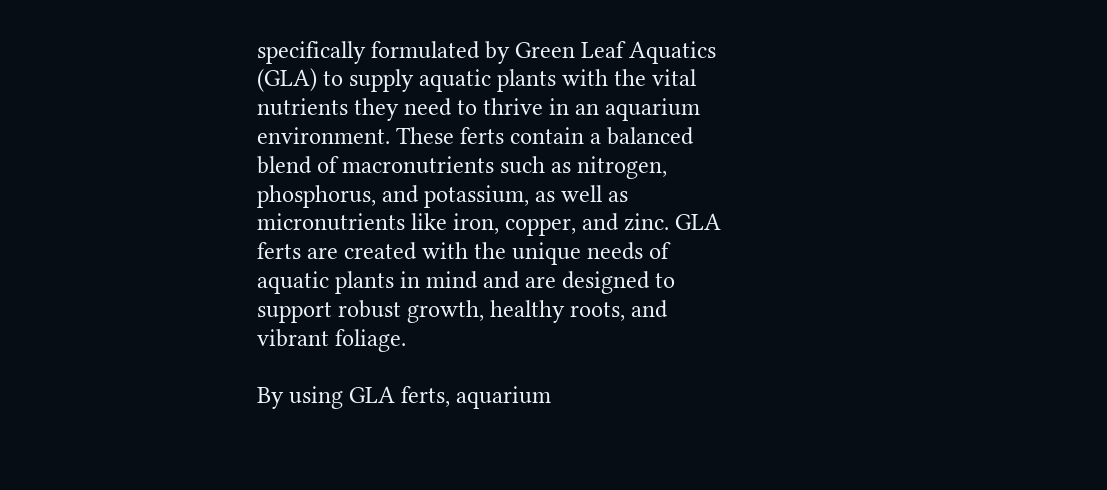specifically formulated by Green Leaf Aquatics (GLA) to supply aquatic plants with the vital nutrients they need to thrive in an aquarium environment. These ferts contain a balanced blend of macronutrients such as nitrogen, phosphorus, and potassium, as well as micronutrients like iron, copper, and zinc. GLA ferts are created with the unique needs of aquatic plants in mind and are designed to support robust growth, healthy roots, and vibrant foliage.

By using GLA ferts, aquarium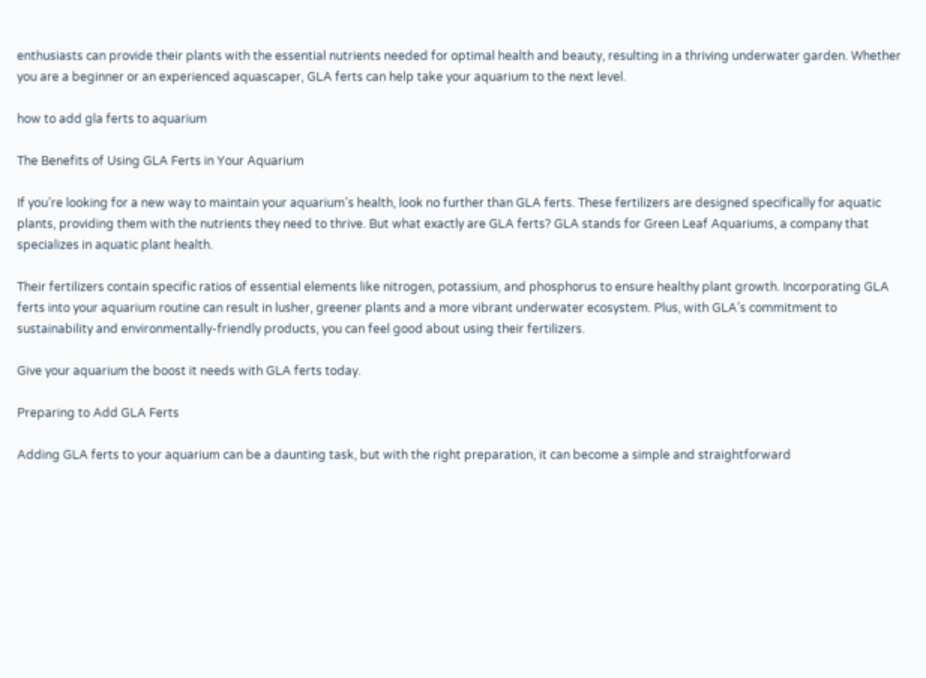enthusiasts can provide their plants with the essential nutrients needed for optimal health and beauty, resulting in a thriving underwater garden. Whether you are a beginner or an experienced aquascaper, GLA ferts can help take your aquarium to the next level.

how to add gla ferts to aquarium

The Benefits of Using GLA Ferts in Your Aquarium

If you’re looking for a new way to maintain your aquarium’s health, look no further than GLA ferts. These fertilizers are designed specifically for aquatic plants, providing them with the nutrients they need to thrive. But what exactly are GLA ferts? GLA stands for Green Leaf Aquariums, a company that specializes in aquatic plant health.

Their fertilizers contain specific ratios of essential elements like nitrogen, potassium, and phosphorus to ensure healthy plant growth. Incorporating GLA ferts into your aquarium routine can result in lusher, greener plants and a more vibrant underwater ecosystem. Plus, with GLA’s commitment to sustainability and environmentally-friendly products, you can feel good about using their fertilizers.

Give your aquarium the boost it needs with GLA ferts today.

Preparing to Add GLA Ferts

Adding GLA ferts to your aquarium can be a daunting task, but with the right preparation, it can become a simple and straightforward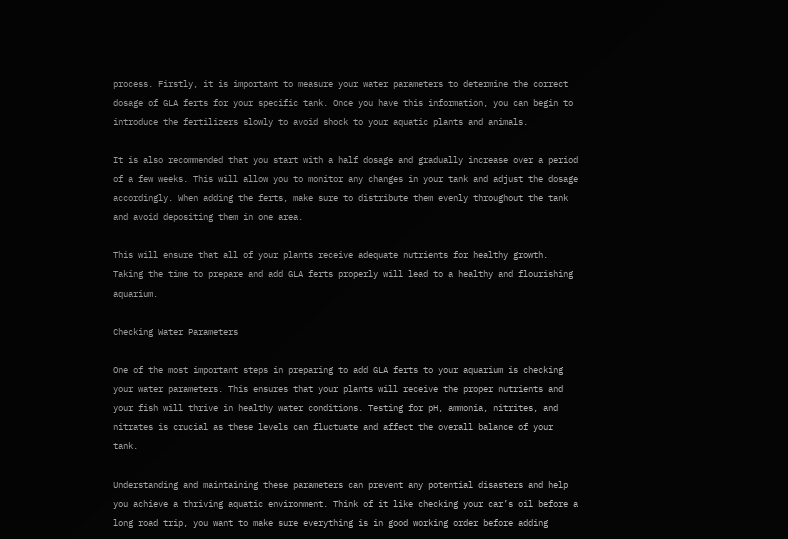process. Firstly, it is important to measure your water parameters to determine the correct dosage of GLA ferts for your specific tank. Once you have this information, you can begin to introduce the fertilizers slowly to avoid shock to your aquatic plants and animals.

It is also recommended that you start with a half dosage and gradually increase over a period of a few weeks. This will allow you to monitor any changes in your tank and adjust the dosage accordingly. When adding the ferts, make sure to distribute them evenly throughout the tank and avoid depositing them in one area.

This will ensure that all of your plants receive adequate nutrients for healthy growth. Taking the time to prepare and add GLA ferts properly will lead to a healthy and flourishing aquarium.

Checking Water Parameters

One of the most important steps in preparing to add GLA ferts to your aquarium is checking your water parameters. This ensures that your plants will receive the proper nutrients and your fish will thrive in healthy water conditions. Testing for pH, ammonia, nitrites, and nitrates is crucial as these levels can fluctuate and affect the overall balance of your tank.

Understanding and maintaining these parameters can prevent any potential disasters and help you achieve a thriving aquatic environment. Think of it like checking your car’s oil before a long road trip, you want to make sure everything is in good working order before adding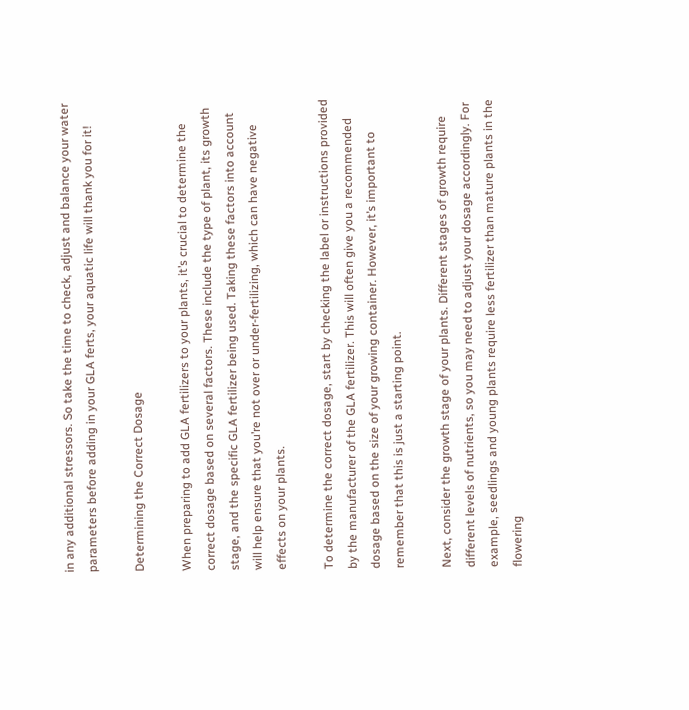in any additional stressors. So take the time to check, adjust and balance your water parameters before adding in your GLA ferts, your aquatic life will thank you for it!

Determining the Correct Dosage

When preparing to add GLA fertilizers to your plants, it’s crucial to determine the correct dosage based on several factors. These include the type of plant, its growth stage, and the specific GLA fertilizer being used. Taking these factors into account will help ensure that you’re not over or under-fertilizing, which can have negative effects on your plants.

To determine the correct dosage, start by checking the label or instructions provided by the manufacturer of the GLA fertilizer. This will often give you a recommended dosage based on the size of your growing container. However, it’s important to remember that this is just a starting point.

Next, consider the growth stage of your plants. Different stages of growth require different levels of nutrients, so you may need to adjust your dosage accordingly. For example, seedlings and young plants require less fertilizer than mature plants in the flowering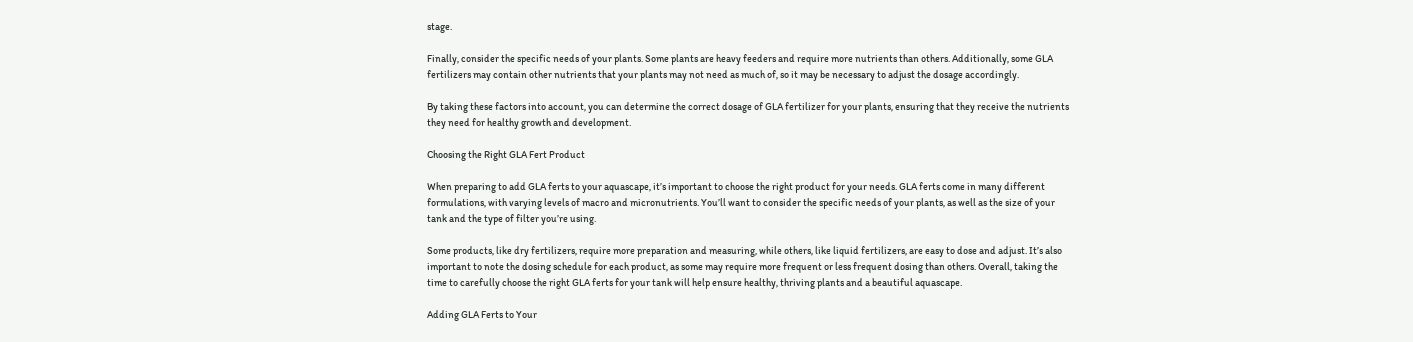stage.

Finally, consider the specific needs of your plants. Some plants are heavy feeders and require more nutrients than others. Additionally, some GLA fertilizers may contain other nutrients that your plants may not need as much of, so it may be necessary to adjust the dosage accordingly.

By taking these factors into account, you can determine the correct dosage of GLA fertilizer for your plants, ensuring that they receive the nutrients they need for healthy growth and development.

Choosing the Right GLA Fert Product

When preparing to add GLA ferts to your aquascape, it’s important to choose the right product for your needs. GLA ferts come in many different formulations, with varying levels of macro and micronutrients. You’ll want to consider the specific needs of your plants, as well as the size of your tank and the type of filter you’re using.

Some products, like dry fertilizers, require more preparation and measuring, while others, like liquid fertilizers, are easy to dose and adjust. It’s also important to note the dosing schedule for each product, as some may require more frequent or less frequent dosing than others. Overall, taking the time to carefully choose the right GLA ferts for your tank will help ensure healthy, thriving plants and a beautiful aquascape.

Adding GLA Ferts to Your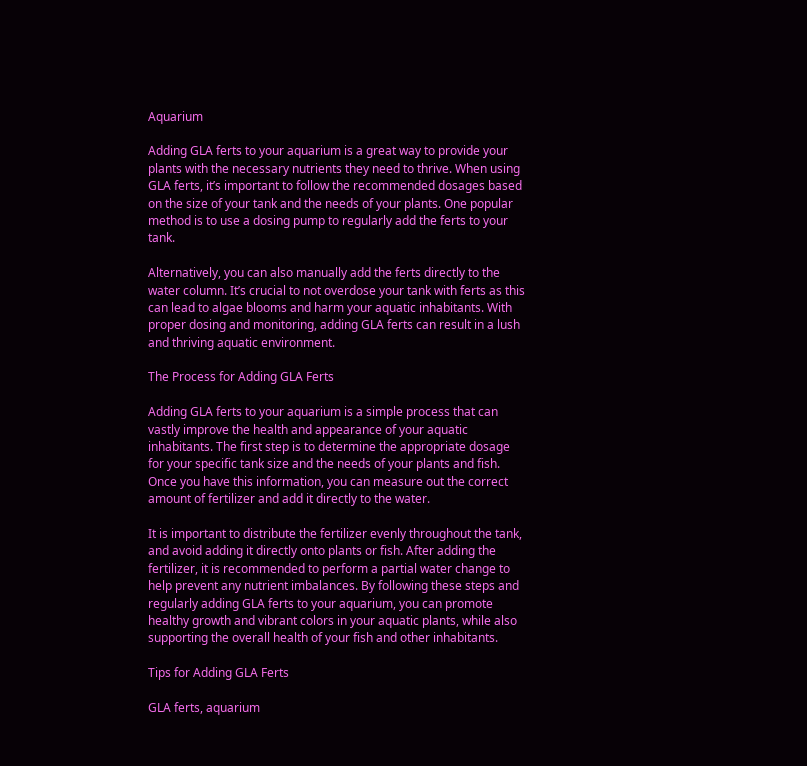Aquarium

Adding GLA ferts to your aquarium is a great way to provide your plants with the necessary nutrients they need to thrive. When using GLA ferts, it’s important to follow the recommended dosages based on the size of your tank and the needs of your plants. One popular method is to use a dosing pump to regularly add the ferts to your tank.

Alternatively, you can also manually add the ferts directly to the water column. It’s crucial to not overdose your tank with ferts as this can lead to algae blooms and harm your aquatic inhabitants. With proper dosing and monitoring, adding GLA ferts can result in a lush and thriving aquatic environment.

The Process for Adding GLA Ferts

Adding GLA ferts to your aquarium is a simple process that can vastly improve the health and appearance of your aquatic inhabitants. The first step is to determine the appropriate dosage for your specific tank size and the needs of your plants and fish. Once you have this information, you can measure out the correct amount of fertilizer and add it directly to the water.

It is important to distribute the fertilizer evenly throughout the tank, and avoid adding it directly onto plants or fish. After adding the fertilizer, it is recommended to perform a partial water change to help prevent any nutrient imbalances. By following these steps and regularly adding GLA ferts to your aquarium, you can promote healthy growth and vibrant colors in your aquatic plants, while also supporting the overall health of your fish and other inhabitants.

Tips for Adding GLA Ferts

GLA ferts, aquarium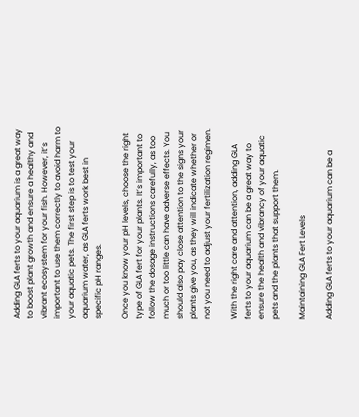Adding GLA ferts to your aquarium is a great way to boost plant growth and ensure a healthy and vibrant ecosystem for your fish. However, it’s important to use them correctly to avoid harm to your aquatic pets. The first step is to test your aquarium water, as GLA ferts work best in specific pH ranges.

Once you know your pH levels, choose the right type of GLA fert for your plants. It’s important to follow the dosage instructions carefully, as too much or too little can have adverse effects. You should also pay close attention to the signs your plants give you, as they will indicate whether or not you need to adjust your fertilization regimen.

With the right care and attention, adding GLA ferts to your aquarium can be a great way to ensure the health and vibrancy of your aquatic pets and the plants that support them.

Maintaining GLA Fert Levels

Adding GLA ferts to your aquarium can be a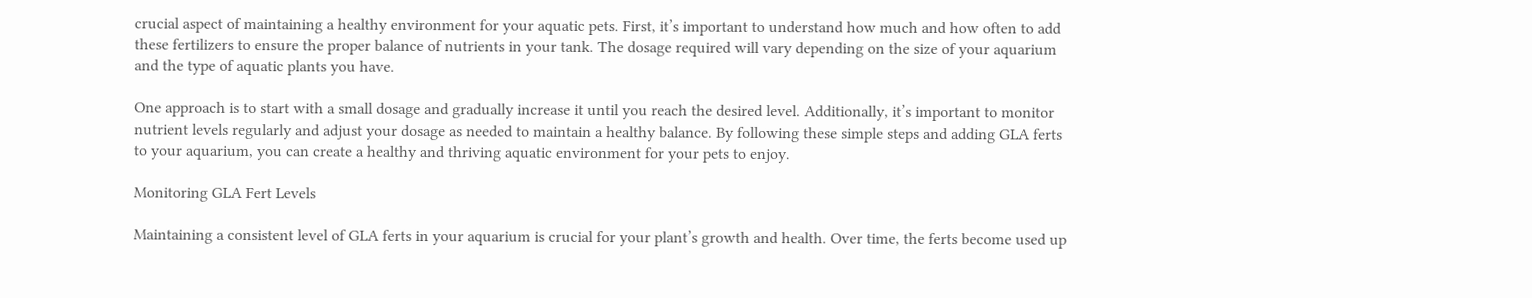crucial aspect of maintaining a healthy environment for your aquatic pets. First, it’s important to understand how much and how often to add these fertilizers to ensure the proper balance of nutrients in your tank. The dosage required will vary depending on the size of your aquarium and the type of aquatic plants you have.

One approach is to start with a small dosage and gradually increase it until you reach the desired level. Additionally, it’s important to monitor nutrient levels regularly and adjust your dosage as needed to maintain a healthy balance. By following these simple steps and adding GLA ferts to your aquarium, you can create a healthy and thriving aquatic environment for your pets to enjoy.

Monitoring GLA Fert Levels

Maintaining a consistent level of GLA ferts in your aquarium is crucial for your plant’s growth and health. Over time, the ferts become used up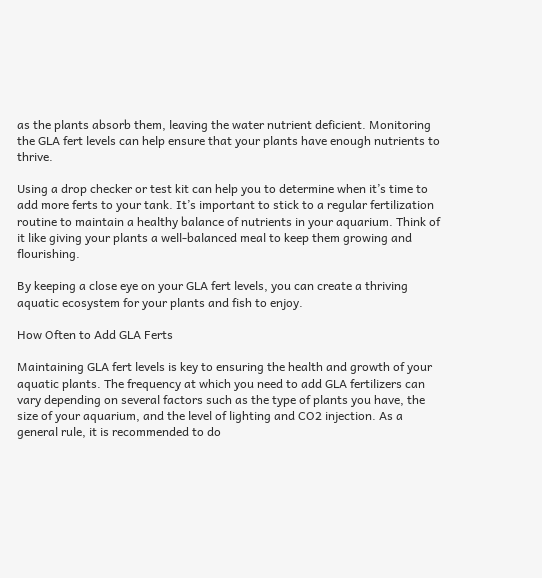as the plants absorb them, leaving the water nutrient deficient. Monitoring the GLA fert levels can help ensure that your plants have enough nutrients to thrive.

Using a drop checker or test kit can help you to determine when it’s time to add more ferts to your tank. It’s important to stick to a regular fertilization routine to maintain a healthy balance of nutrients in your aquarium. Think of it like giving your plants a well-balanced meal to keep them growing and flourishing.

By keeping a close eye on your GLA fert levels, you can create a thriving aquatic ecosystem for your plants and fish to enjoy.

How Often to Add GLA Ferts

Maintaining GLA fert levels is key to ensuring the health and growth of your aquatic plants. The frequency at which you need to add GLA fertilizers can vary depending on several factors such as the type of plants you have, the size of your aquarium, and the level of lighting and CO2 injection. As a general rule, it is recommended to do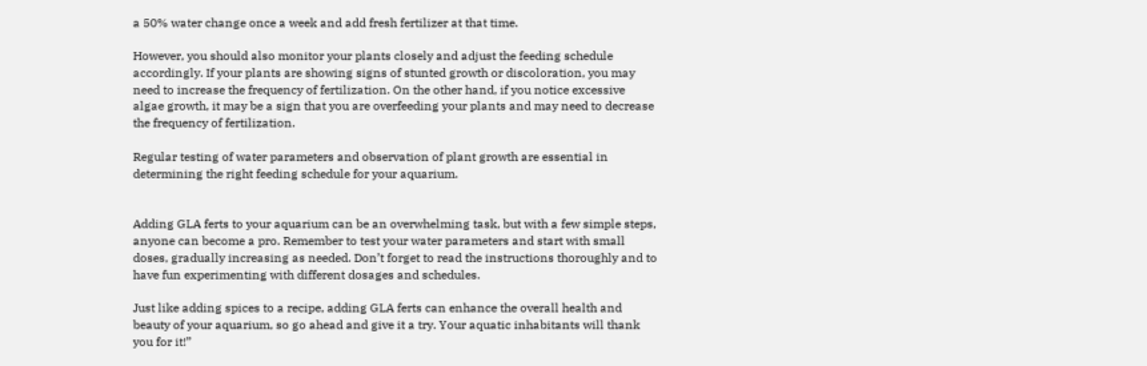a 50% water change once a week and add fresh fertilizer at that time.

However, you should also monitor your plants closely and adjust the feeding schedule accordingly. If your plants are showing signs of stunted growth or discoloration, you may need to increase the frequency of fertilization. On the other hand, if you notice excessive algae growth, it may be a sign that you are overfeeding your plants and may need to decrease the frequency of fertilization.

Regular testing of water parameters and observation of plant growth are essential in determining the right feeding schedule for your aquarium.


Adding GLA ferts to your aquarium can be an overwhelming task, but with a few simple steps, anyone can become a pro. Remember to test your water parameters and start with small doses, gradually increasing as needed. Don’t forget to read the instructions thoroughly and to have fun experimenting with different dosages and schedules.

Just like adding spices to a recipe, adding GLA ferts can enhance the overall health and beauty of your aquarium, so go ahead and give it a try. Your aquatic inhabitants will thank you for it!”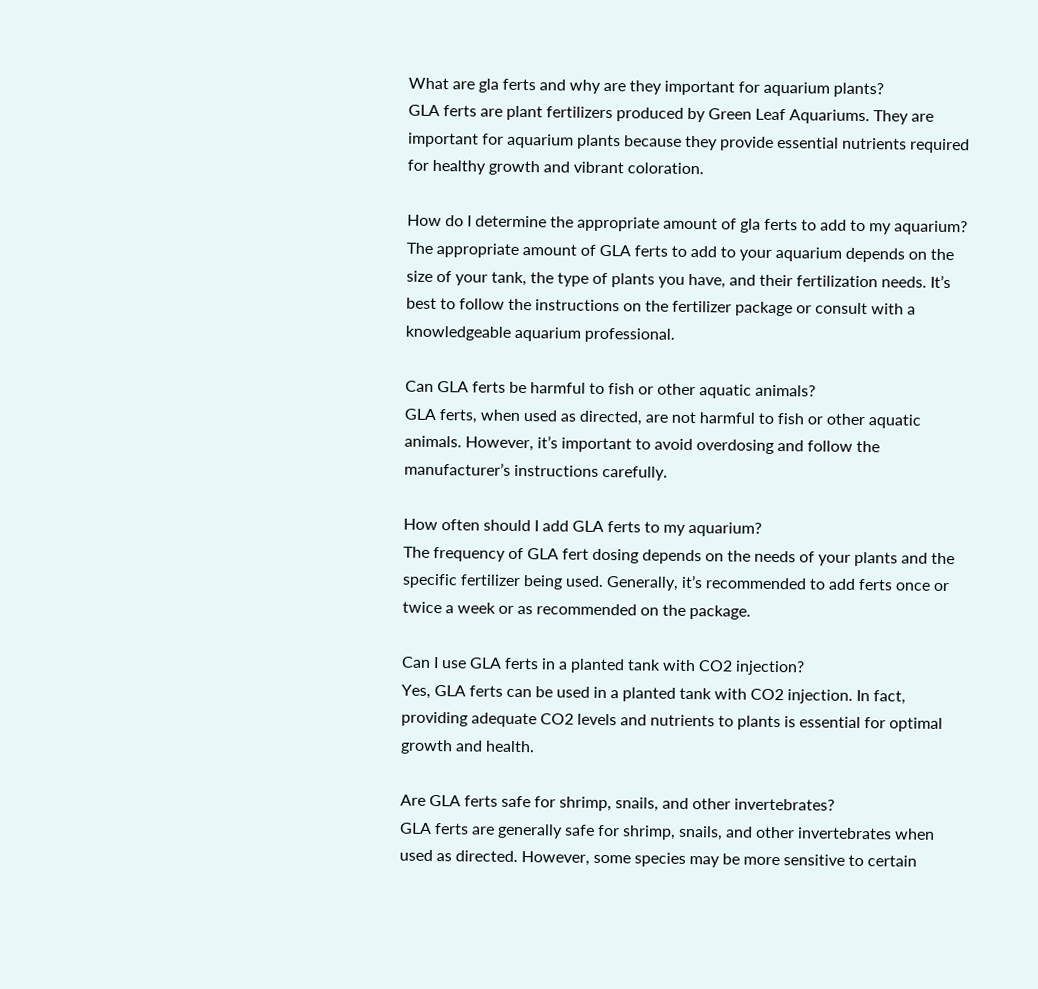What are gla ferts and why are they important for aquarium plants?
GLA ferts are plant fertilizers produced by Green Leaf Aquariums. They are important for aquarium plants because they provide essential nutrients required for healthy growth and vibrant coloration.

How do I determine the appropriate amount of gla ferts to add to my aquarium?
The appropriate amount of GLA ferts to add to your aquarium depends on the size of your tank, the type of plants you have, and their fertilization needs. It’s best to follow the instructions on the fertilizer package or consult with a knowledgeable aquarium professional.

Can GLA ferts be harmful to fish or other aquatic animals?
GLA ferts, when used as directed, are not harmful to fish or other aquatic animals. However, it’s important to avoid overdosing and follow the manufacturer’s instructions carefully.

How often should I add GLA ferts to my aquarium?
The frequency of GLA fert dosing depends on the needs of your plants and the specific fertilizer being used. Generally, it’s recommended to add ferts once or twice a week or as recommended on the package.

Can I use GLA ferts in a planted tank with CO2 injection?
Yes, GLA ferts can be used in a planted tank with CO2 injection. In fact, providing adequate CO2 levels and nutrients to plants is essential for optimal growth and health.

Are GLA ferts safe for shrimp, snails, and other invertebrates?
GLA ferts are generally safe for shrimp, snails, and other invertebrates when used as directed. However, some species may be more sensitive to certain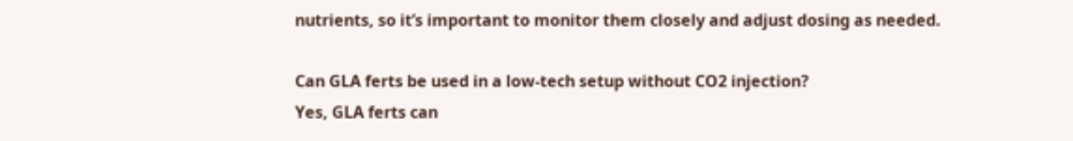nutrients, so it’s important to monitor them closely and adjust dosing as needed.

Can GLA ferts be used in a low-tech setup without CO2 injection?
Yes, GLA ferts can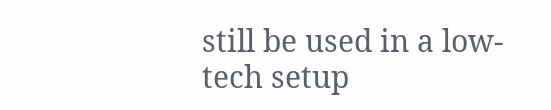still be used in a low-tech setup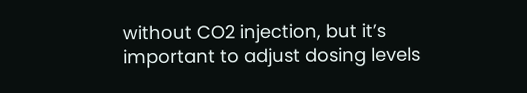without CO2 injection, but it’s important to adjust dosing levels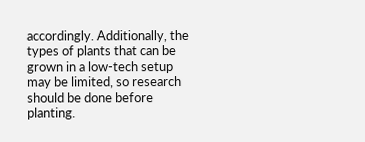accordingly. Additionally, the types of plants that can be grown in a low-tech setup may be limited, so research should be done before planting.